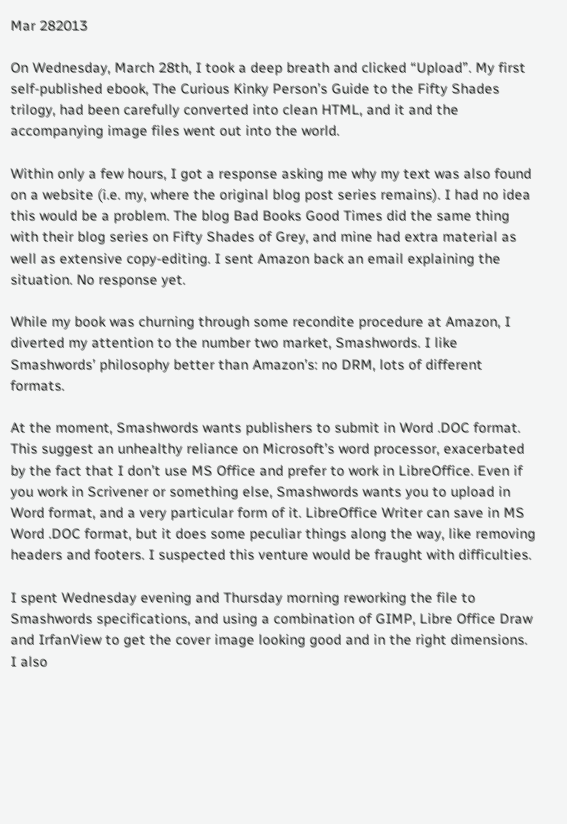Mar 282013

On Wednesday, March 28th, I took a deep breath and clicked “Upload”. My first self-published ebook, The Curious Kinky Person’s Guide to the Fifty Shades trilogy, had been carefully converted into clean HTML, and it and the accompanying image files went out into the world.

Within only a few hours, I got a response asking me why my text was also found on a website (i.e. my, where the original blog post series remains). I had no idea this would be a problem. The blog Bad Books Good Times did the same thing with their blog series on Fifty Shades of Grey, and mine had extra material as well as extensive copy-editing. I sent Amazon back an email explaining the situation. No response yet.

While my book was churning through some recondite procedure at Amazon, I diverted my attention to the number two market, Smashwords. I like Smashwords’ philosophy better than Amazon’s: no DRM, lots of different formats.

At the moment, Smashwords wants publishers to submit in Word .DOC format. This suggest an unhealthy reliance on Microsoft’s word processor, exacerbated by the fact that I don’t use MS Office and prefer to work in LibreOffice. Even if you work in Scrivener or something else, Smashwords wants you to upload in Word format, and a very particular form of it. LibreOffice Writer can save in MS Word .DOC format, but it does some peculiar things along the way, like removing headers and footers. I suspected this venture would be fraught with difficulties.

I spent Wednesday evening and Thursday morning reworking the file to Smashwords specifications, and using a combination of GIMP, Libre Office Draw and IrfanView to get the cover image looking good and in the right dimensions. I also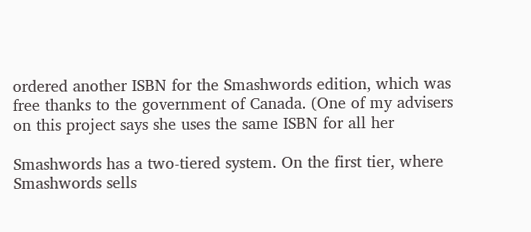ordered another ISBN for the Smashwords edition, which was free thanks to the government of Canada. (One of my advisers on this project says she uses the same ISBN for all her

Smashwords has a two-tiered system. On the first tier, where Smashwords sells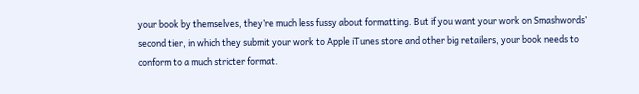your book by themselves, they’re much less fussy about formatting. But if you want your work on Smashwords’ second tier, in which they submit your work to Apple iTunes store and other big retailers, your book needs to conform to a much stricter format.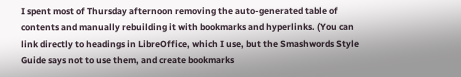I spent most of Thursday afternoon removing the auto-generated table of contents and manually rebuilding it with bookmarks and hyperlinks. (You can link directly to headings in LibreOffice, which I use, but the Smashwords Style Guide says not to use them, and create bookmarks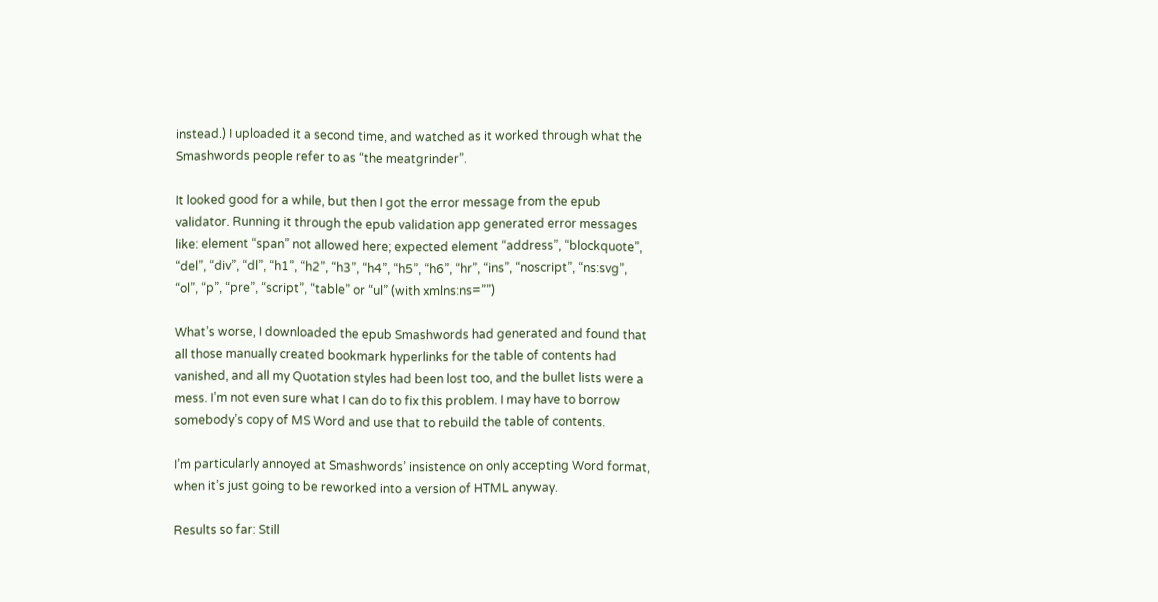instead.) I uploaded it a second time, and watched as it worked through what the Smashwords people refer to as “the meatgrinder”.

It looked good for a while, but then I got the error message from the epub validator. Running it through the epub validation app generated error messages like: element “span” not allowed here; expected element “address”, “blockquote”, “del”, “div”, “dl”, “h1”, “h2”, “h3”, “h4”, “h5”, “h6”, “hr”, “ins”, “noscript”, “ns:svg”, “ol”, “p”, “pre”, “script”, “table” or “ul” (with xmlns:ns=””)

What’s worse, I downloaded the epub Smashwords had generated and found that all those manually created bookmark hyperlinks for the table of contents had vanished, and all my Quotation styles had been lost too, and the bullet lists were a mess. I’m not even sure what I can do to fix this problem. I may have to borrow somebody’s copy of MS Word and use that to rebuild the table of contents.

I’m particularly annoyed at Smashwords’ insistence on only accepting Word format, when it’s just going to be reworked into a version of HTML anyway.

Results so far: Still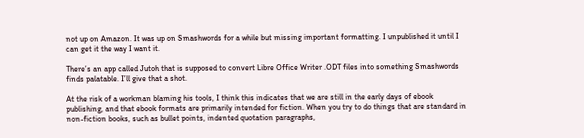not up on Amazon. It was up on Smashwords for a while but missing important formatting. I unpublished it until I can get it the way I want it.

There’s an app called Jutoh that is supposed to convert Libre Office Writer .ODT files into something Smashwords finds palatable. I’ll give that a shot.

At the risk of a workman blaming his tools, I think this indicates that we are still in the early days of ebook publishing, and that ebook formats are primarily intended for fiction. When you try to do things that are standard in non-fiction books, such as bullet points, indented quotation paragraphs,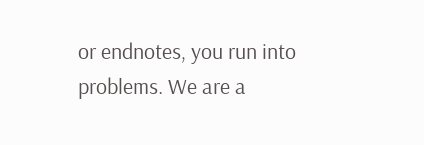or endnotes, you run into problems. We are a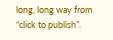long, long way from “click to publish”.